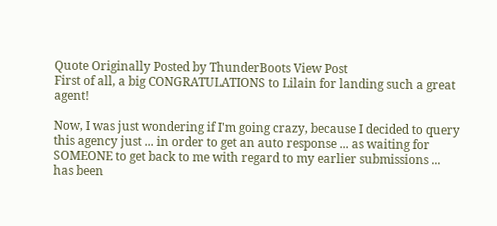Quote Originally Posted by ThunderBoots View Post
First of all, a big CONGRATULATIONS to Lilain for landing such a great agent!

Now, I was just wondering if I'm going crazy, because I decided to query this agency just ... in order to get an auto response ... as waiting for SOMEONE to get back to me with regard to my earlier submissions ... has been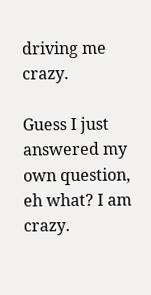driving me crazy.

Guess I just answered my own question, eh what? I am crazy.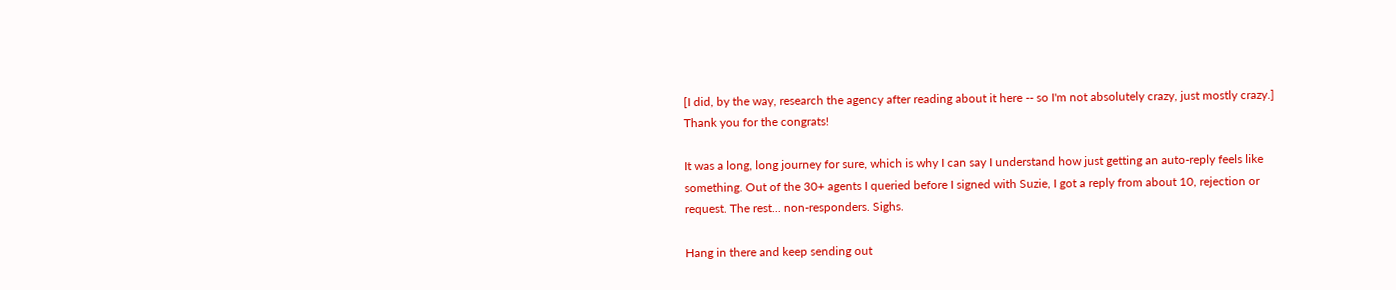[I did, by the way, research the agency after reading about it here -- so I'm not absolutely crazy, just mostly crazy.]
Thank you for the congrats!

It was a long, long journey for sure, which is why I can say I understand how just getting an auto-reply feels like something. Out of the 30+ agents I queried before I signed with Suzie, I got a reply from about 10, rejection or request. The rest... non-responders. Sighs.

Hang in there and keep sending out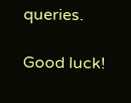queries.

Good luck!